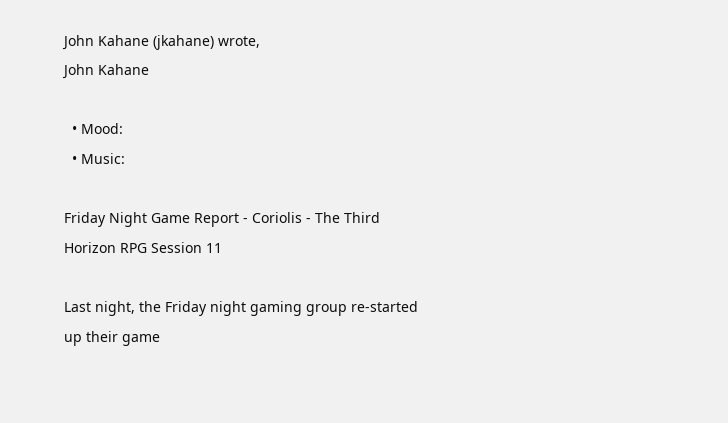John Kahane (jkahane) wrote,
John Kahane

  • Mood:
  • Music:

Friday Night Game Report - Coriolis - The Third Horizon RPG Session 11

Last night, the Friday night gaming group re-started up their game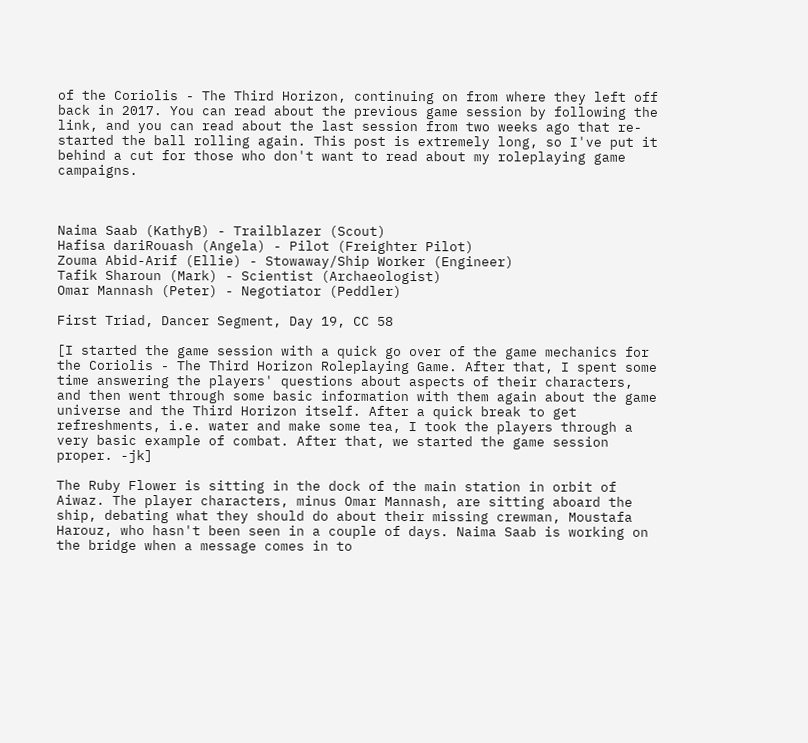of the Coriolis - The Third Horizon, continuing on from where they left off back in 2017. You can read about the previous game session by following the link, and you can read about the last session from two weeks ago that re-started the ball rolling again. This post is extremely long, so I've put it behind a cut for those who don't want to read about my roleplaying game campaigns.



Naima Saab (KathyB) - Trailblazer (Scout)
Hafisa dariRouash (Angela) - Pilot (Freighter Pilot)
Zouma Abid-Arif (Ellie) - Stowaway/Ship Worker (Engineer)
Tafik Sharoun (Mark) - Scientist (Archaeologist)
Omar Mannash (Peter) - Negotiator (Peddler)

First Triad, Dancer Segment, Day 19, CC 58

[I started the game session with a quick go over of the game mechanics for the Coriolis - The Third Horizon Roleplaying Game. After that, I spent some time answering the players' questions about aspects of their characters, and then went through some basic information with them again about the game universe and the Third Horizon itself. After a quick break to get refreshments, i.e. water and make some tea, I took the players through a very basic example of combat. After that, we started the game session proper. -jk]

The Ruby Flower is sitting in the dock of the main station in orbit of Aiwaz. The player characters, minus Omar Mannash, are sitting aboard the ship, debating what they should do about their missing crewman, Moustafa Harouz, who hasn't been seen in a couple of days. Naima Saab is working on the bridge when a message comes in to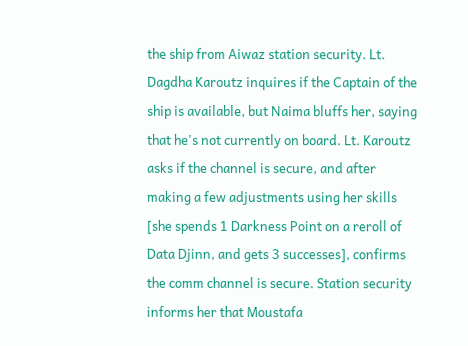the ship from Aiwaz station security. Lt. Dagdha Karoutz inquires if the Captain of the ship is available, but Naima bluffs her, saying that he's not currently on board. Lt. Karoutz asks if the channel is secure, and after making a few adjustments using her skills [she spends 1 Darkness Point on a reroll of Data Djinn, and gets 3 successes], confirms the comm channel is secure. Station security informs her that Moustafa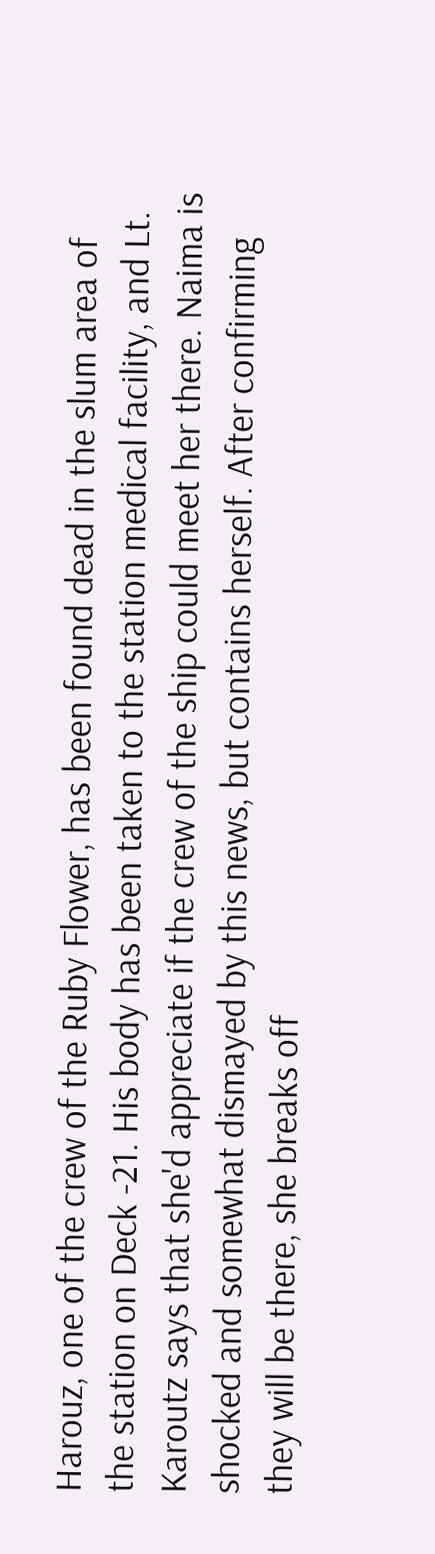Harouz, one of the crew of the Ruby Flower, has been found dead in the slum area of the station on Deck -21. His body has been taken to the station medical facility, and Lt. Karoutz says that she'd appreciate if the crew of the ship could meet her there. Naima is shocked and somewhat dismayed by this news, but contains herself. After confirming they will be there, she breaks off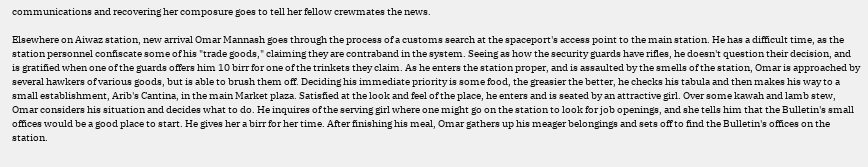communications and recovering her composure goes to tell her fellow crewmates the news.

Elsewhere on Aiwaz station, new arrival Omar Mannash goes through the process of a customs search at the spaceport's access point to the main station. He has a difficult time, as the station personnel confiscate some of his "trade goods," claiming they are contraband in the system. Seeing as how the security guards have rifles, he doesn't question their decision, and is gratified when one of the guards offers him 10 birr for one of the trinkets they claim. As he enters the station proper, and is assaulted by the smells of the station, Omar is approached by several hawkers of various goods, but is able to brush them off. Deciding his immediate priority is some food, the greasier the better, he checks his tabula and then makes his way to a small establishment, Arib's Cantina, in the main Market plaza. Satisfied at the look and feel of the place, he enters and is seated by an attractive girl. Over some kawah and lamb stew, Omar considers his situation and decides what to do. He inquires of the serving girl where one might go on the station to look for job openings, and she tells him that the Bulletin's small offices would be a good place to start. He gives her a birr for her time. After finishing his meal, Omar gathers up his meager belongings and sets off to find the Bulletin's offices on the station.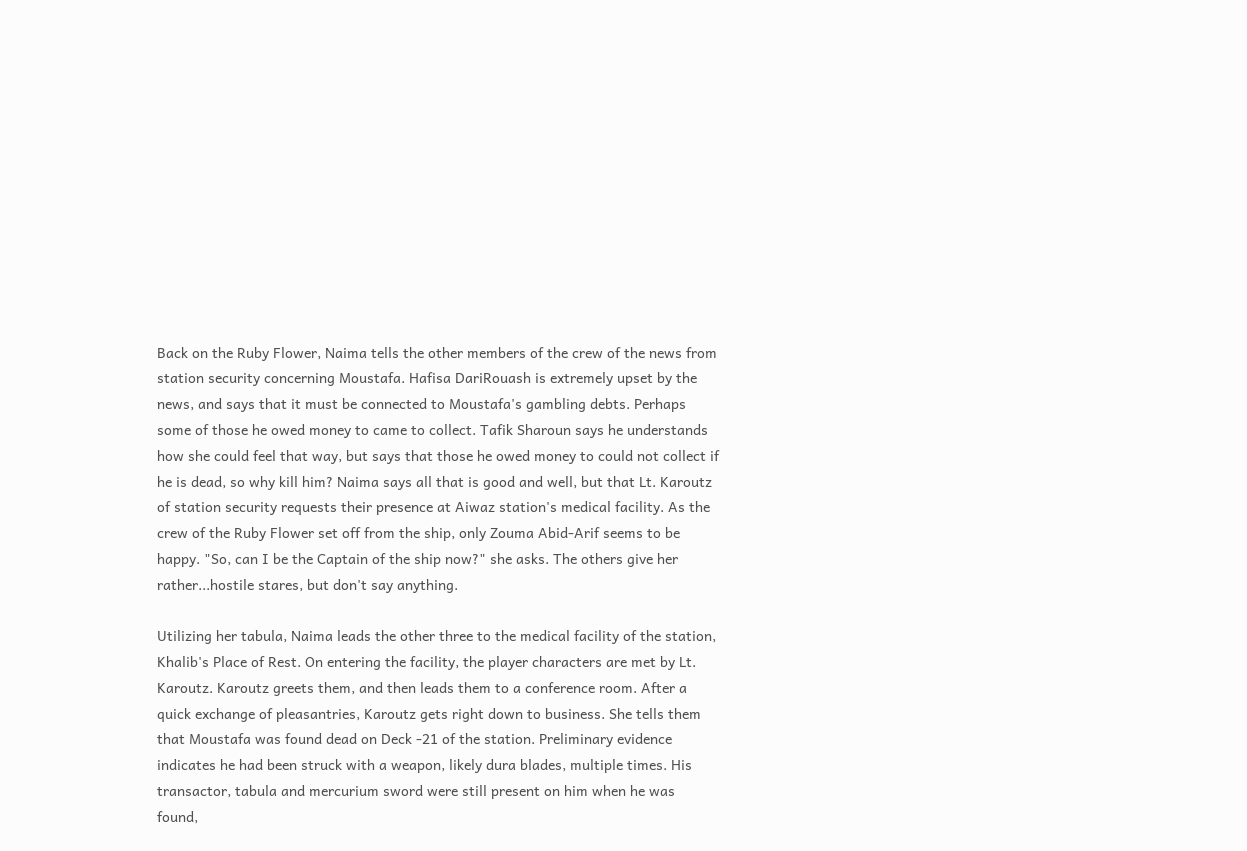Back on the Ruby Flower, Naima tells the other members of the crew of the news from station security concerning Moustafa. Hafisa DariRouash is extremely upset by the news, and says that it must be connected to Moustafa's gambling debts. Perhaps some of those he owed money to came to collect. Tafik Sharoun says he understands how she could feel that way, but says that those he owed money to could not collect if he is dead, so why kill him? Naima says all that is good and well, but that Lt. Karoutz of station security requests their presence at Aiwaz station's medical facility. As the crew of the Ruby Flower set off from the ship, only Zouma Abid-Arif seems to be happy. "So, can I be the Captain of the ship now?" she asks. The others give her rather...hostile stares, but don't say anything.

Utilizing her tabula, Naima leads the other three to the medical facility of the station, Khalib's Place of Rest. On entering the facility, the player characters are met by Lt. Karoutz. Karoutz greets them, and then leads them to a conference room. After a quick exchange of pleasantries, Karoutz gets right down to business. She tells them that Moustafa was found dead on Deck -21 of the station. Preliminary evidence indicates he had been struck with a weapon, likely dura blades, multiple times. His transactor, tabula and mercurium sword were still present on him when he was found,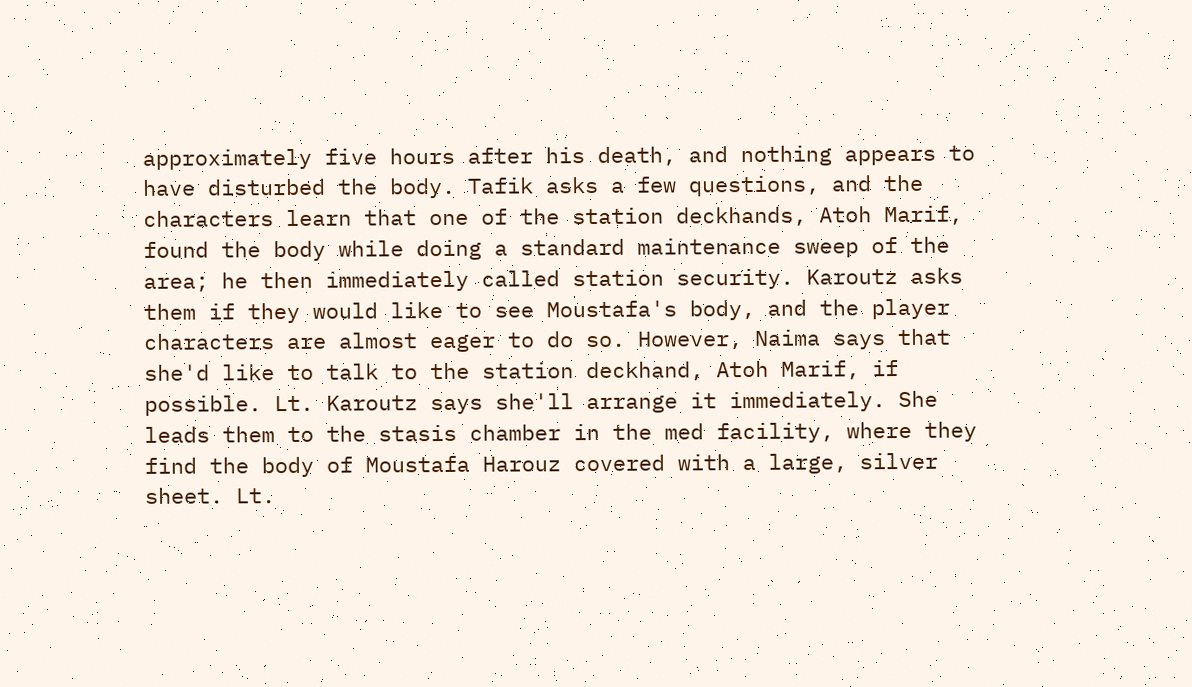approximately five hours after his death, and nothing appears to have disturbed the body. Tafik asks a few questions, and the characters learn that one of the station deckhands, Atoh Marif, found the body while doing a standard maintenance sweep of the area; he then immediately called station security. Karoutz asks them if they would like to see Moustafa's body, and the player characters are almost eager to do so. However, Naima says that she'd like to talk to the station deckhand, Atoh Marif, if possible. Lt. Karoutz says she'll arrange it immediately. She leads them to the stasis chamber in the med facility, where they find the body of Moustafa Harouz covered with a large, silver sheet. Lt.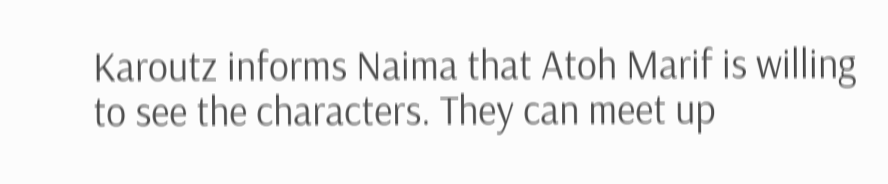Karoutz informs Naima that Atoh Marif is willing to see the characters. They can meet up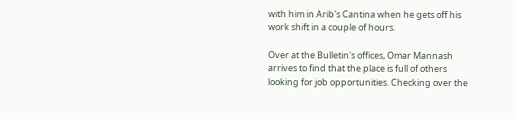with him in Arib's Cantina when he gets off his work shift in a couple of hours.

Over at the Bulletin's offices, Omar Mannash arrives to find that the place is full of others looking for job opportunities. Checking over the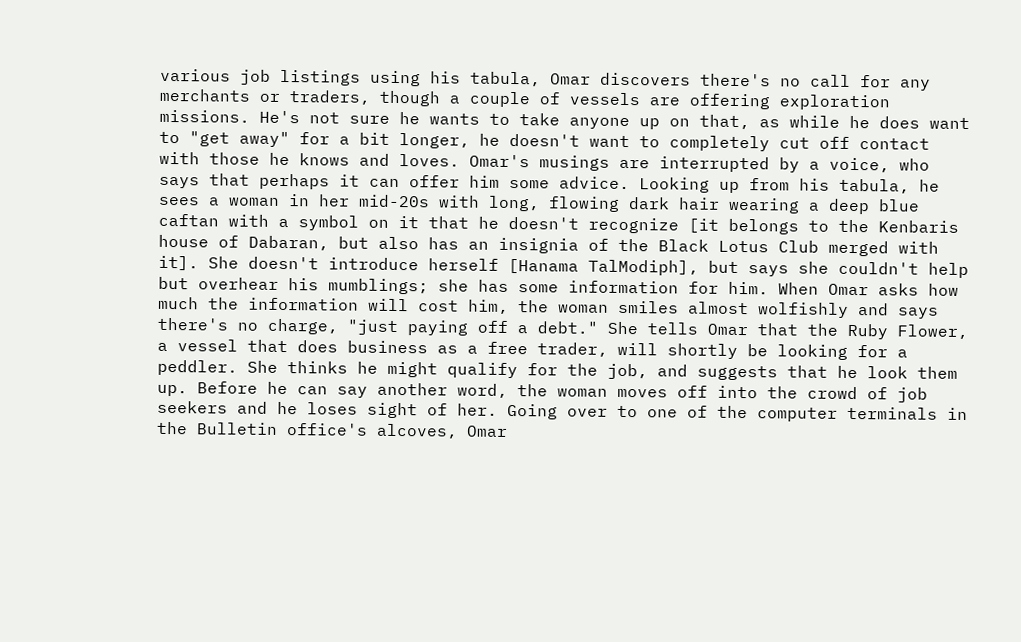various job listings using his tabula, Omar discovers there's no call for any merchants or traders, though a couple of vessels are offering exploration missions. He's not sure he wants to take anyone up on that, as while he does want to "get away" for a bit longer, he doesn't want to completely cut off contact with those he knows and loves. Omar's musings are interrupted by a voice, who says that perhaps it can offer him some advice. Looking up from his tabula, he sees a woman in her mid-20s with long, flowing dark hair wearing a deep blue caftan with a symbol on it that he doesn't recognize [it belongs to the Kenbaris house of Dabaran, but also has an insignia of the Black Lotus Club merged with it]. She doesn't introduce herself [Hanama TalModiph], but says she couldn't help but overhear his mumblings; she has some information for him. When Omar asks how much the information will cost him, the woman smiles almost wolfishly and says there's no charge, "just paying off a debt." She tells Omar that the Ruby Flower, a vessel that does business as a free trader, will shortly be looking for a peddler. She thinks he might qualify for the job, and suggests that he look them up. Before he can say another word, the woman moves off into the crowd of job seekers and he loses sight of her. Going over to one of the computer terminals in the Bulletin office's alcoves, Omar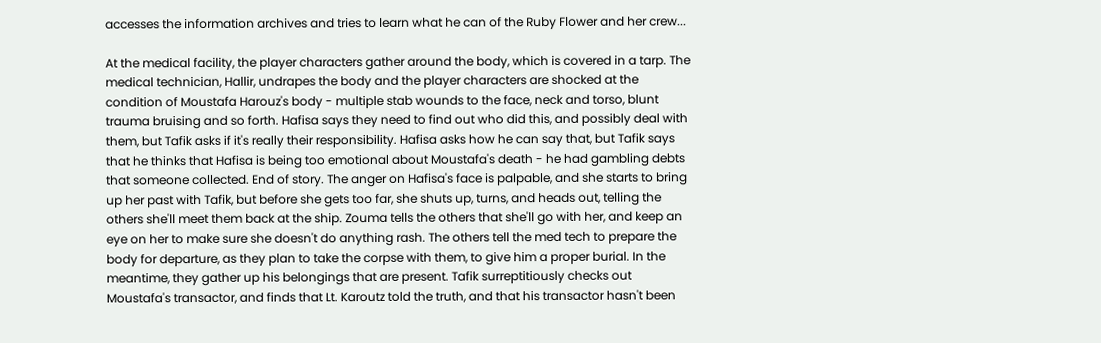accesses the information archives and tries to learn what he can of the Ruby Flower and her crew...

At the medical facility, the player characters gather around the body, which is covered in a tarp. The medical technician, Hallir, undrapes the body and the player characters are shocked at the condition of Moustafa Harouz's body - multiple stab wounds to the face, neck and torso, blunt trauma bruising and so forth. Hafisa says they need to find out who did this, and possibly deal with them, but Tafik asks if it's really their responsibility. Hafisa asks how he can say that, but Tafik says that he thinks that Hafisa is being too emotional about Moustafa's death - he had gambling debts that someone collected. End of story. The anger on Hafisa's face is palpable, and she starts to bring up her past with Tafik, but before she gets too far, she shuts up, turns, and heads out, telling the others she'll meet them back at the ship. Zouma tells the others that she'll go with her, and keep an eye on her to make sure she doesn't do anything rash. The others tell the med tech to prepare the body for departure, as they plan to take the corpse with them, to give him a proper burial. In the meantime, they gather up his belongings that are present. Tafik surreptitiously checks out Moustafa's transactor, and finds that Lt. Karoutz told the truth, and that his transactor hasn't been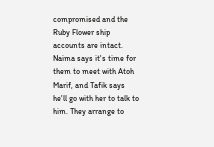compromised and the Ruby Flower ship accounts are intact. Naima says it's time for them to meet with Atoh Marif, and Tafik says he'll go with her to talk to him. They arrange to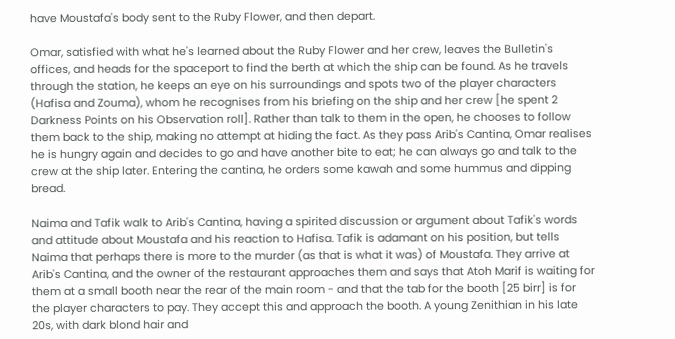have Moustafa's body sent to the Ruby Flower, and then depart.

Omar, satisfied with what he's learned about the Ruby Flower and her crew, leaves the Bulletin's offices, and heads for the spaceport to find the berth at which the ship can be found. As he travels through the station, he keeps an eye on his surroundings and spots two of the player characters (Hafisa and Zouma), whom he recognises from his briefing on the ship and her crew [he spent 2 Darkness Points on his Observation roll]. Rather than talk to them in the open, he chooses to follow them back to the ship, making no attempt at hiding the fact. As they pass Arib's Cantina, Omar realises he is hungry again and decides to go and have another bite to eat; he can always go and talk to the crew at the ship later. Entering the cantina, he orders some kawah and some hummus and dipping bread.

Naima and Tafik walk to Arib's Cantina, having a spirited discussion or argument about Tafik's words and attitude about Moustafa and his reaction to Hafisa. Tafik is adamant on his position, but tells Naima that perhaps there is more to the murder (as that is what it was) of Moustafa. They arrive at Arib's Cantina, and the owner of the restaurant approaches them and says that Atoh Marif is waiting for them at a small booth near the rear of the main room - and that the tab for the booth [25 birr] is for the player characters to pay. They accept this and approach the booth. A young Zenithian in his late 20s, with dark blond hair and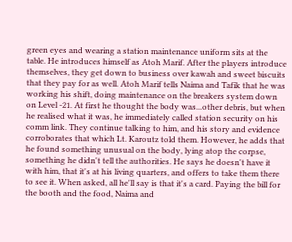green eyes and wearing a station maintenance uniform sits at the table. He introduces himself as Atoh Marif. After the players introduce themselves, they get down to business over kawah and sweet biscuits that they pay for as well. Atoh Marif tells Naima and Tafik that he was working his shift, doing maintenance on the breakers system down on Level -21. At first he thought the body was...other debris, but when he realised what it was, he immediately called station security on his comm link. They continue talking to him, and his story and evidence corroborates that which Lt. Karoutz told them. However, he adds that he found something unusual on the body, lying atop the corpse, something he didn't tell the authorities. He says he doesn't have it with him, that it's at his living quarters, and offers to take them there to see it. When asked, all he'll say is that it's a card. Paying the bill for the booth and the food, Naima and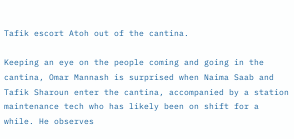Tafik escort Atoh out of the cantina.

Keeping an eye on the people coming and going in the cantina, Omar Mannash is surprised when Naima Saab and Tafik Sharoun enter the cantina, accompanied by a station maintenance tech who has likely been on shift for a while. He observes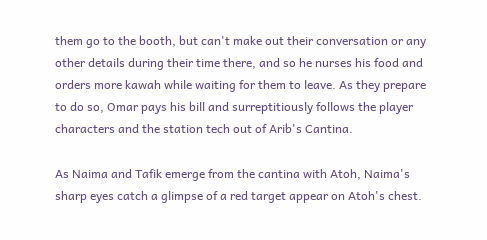them go to the booth, but can't make out their conversation or any other details during their time there, and so he nurses his food and orders more kawah while waiting for them to leave. As they prepare to do so, Omar pays his bill and surreptitiously follows the player characters and the station tech out of Arib's Cantina.

As Naima and Tafik emerge from the cantina with Atoh, Naima's sharp eyes catch a glimpse of a red target appear on Atoh's chest.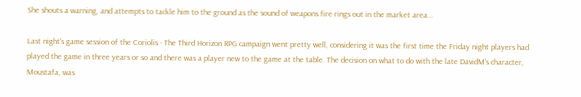She shouts a warning, and attempts to tackle him to the ground as the sound of weapons fire rings out in the market area...

Last night's game session of the Coriolis - The Third Horizon RPG campaign went pretty well, considering it was the first time the Friday night players had played the game in three years or so and there was a player new to the game at the table. The decision on what to do with the late DavidM's character, Moustafa, was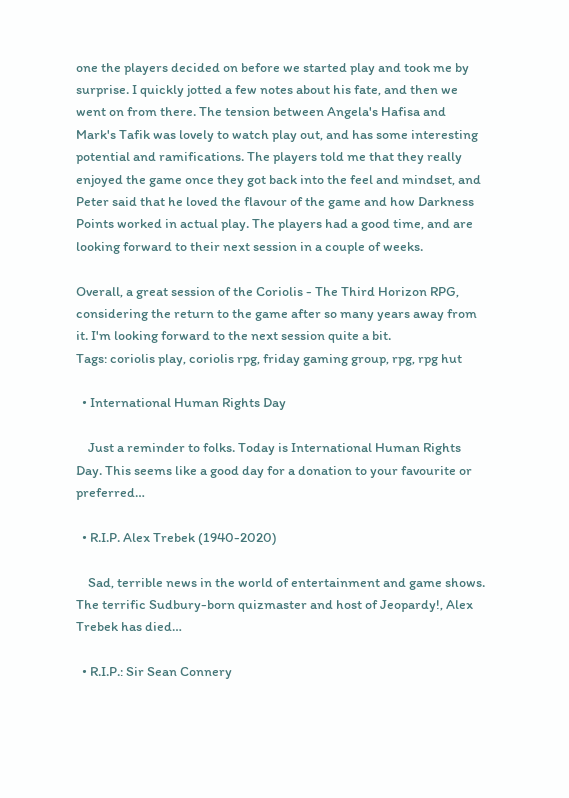one the players decided on before we started play and took me by surprise. I quickly jotted a few notes about his fate, and then we went on from there. The tension between Angela's Hafisa and Mark's Tafik was lovely to watch play out, and has some interesting potential and ramifications. The players told me that they really enjoyed the game once they got back into the feel and mindset, and Peter said that he loved the flavour of the game and how Darkness Points worked in actual play. The players had a good time, and are looking forward to their next session in a couple of weeks.

Overall, a great session of the Coriolis - The Third Horizon RPG, considering the return to the game after so many years away from it. I'm looking forward to the next session quite a bit.
Tags: coriolis play, coriolis rpg, friday gaming group, rpg, rpg hut

  • International Human Rights Day

    Just a reminder to folks. Today is International Human Rights Day. This seems like a good day for a donation to your favourite or preferred…

  • R.I.P. Alex Trebek (1940-2020)

    Sad, terrible news in the world of entertainment and game shows. The terrific Sudbury-born quizmaster and host of Jeopardy!, Alex Trebek has died…

  • R.I.P.: Sir Sean Connery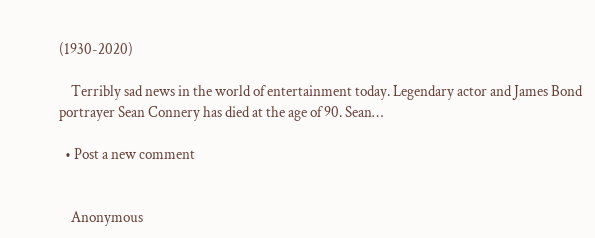(1930-2020)

    Terribly sad news in the world of entertainment today. Legendary actor and James Bond portrayer Sean Connery has died at the age of 90. Sean…

  • Post a new comment


    Anonymous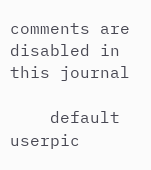comments are disabled in this journal

    default userpic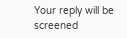Your reply will be screened